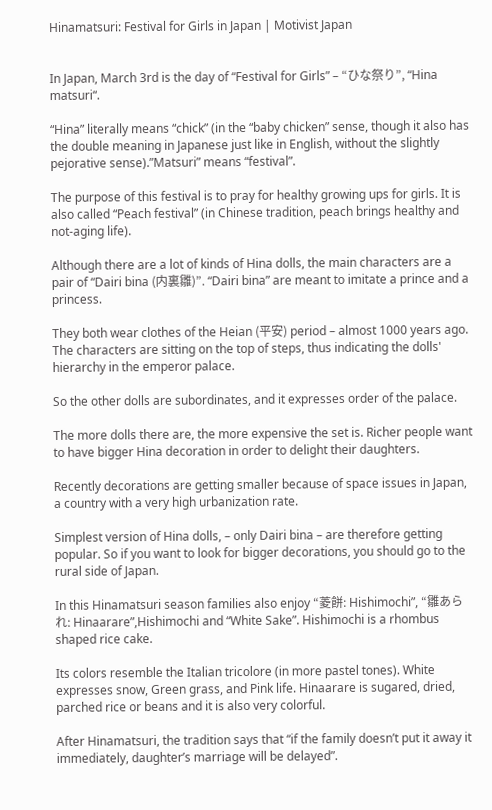Hinamatsuri: Festival for Girls in Japan | Motivist Japan


In Japan, March 3rd is the day of “Festival for Girls” – “ひな祭り”, “Hina matsuri“.

“Hina” literally means “chick” (in the “baby chicken” sense, though it also has the double meaning in Japanese just like in English, without the slightly pejorative sense).”Matsuri” means “festival”.

The purpose of this festival is to pray for healthy growing ups for girls. It is also called “Peach festival” (in Chinese tradition, peach brings healthy and not-aging life).

Although there are a lot of kinds of Hina dolls, the main characters are a pair of “Dairi bina (内裏雛)”. “Dairi bina” are meant to imitate a prince and a princess.

They both wear clothes of the Heian (平安) period – almost 1000 years ago. The characters are sitting on the top of steps, thus indicating the dolls' hierarchy in the emperor palace.

So the other dolls are subordinates, and it expresses order of the palace.

The more dolls there are, the more expensive the set is. Richer people want to have bigger Hina decoration in order to delight their daughters.

Recently decorations are getting smaller because of space issues in Japan, a country with a very high urbanization rate.

Simplest version of Hina dolls, – only Dairi bina – are therefore getting popular. So if you want to look for bigger decorations, you should go to the rural side of Japan.

In this Hinamatsuri season families also enjoy “菱餅: Hishimochi”, “雛あられ: Hinaarare”,Hishimochi and “White Sake”. Hishimochi is a rhombus shaped rice cake.

Its colors resemble the Italian tricolore (in more pastel tones). White expresses snow, Green grass, and Pink life. Hinaarare is sugared, dried, parched rice or beans and it is also very colorful.

After Hinamatsuri, the tradition says that “if the family doesn’t put it away it immediately, daughter’s marriage will be delayed”.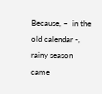Because, –  in the old calendar -, rainy season came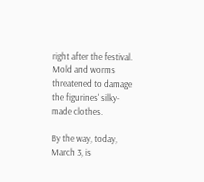right after the festival. Mold and worms threatened to damage the figurines' silky-made clothes.

By the way, today, March 3, is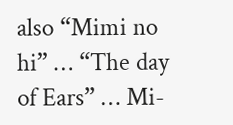also “Mimi no hi” … “The day of Ears” … Mi-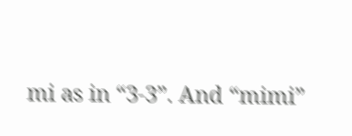mi as in “3-3”. And “mimi”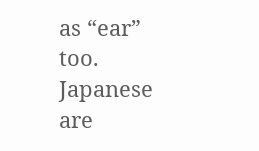as “ear” too. Japanese are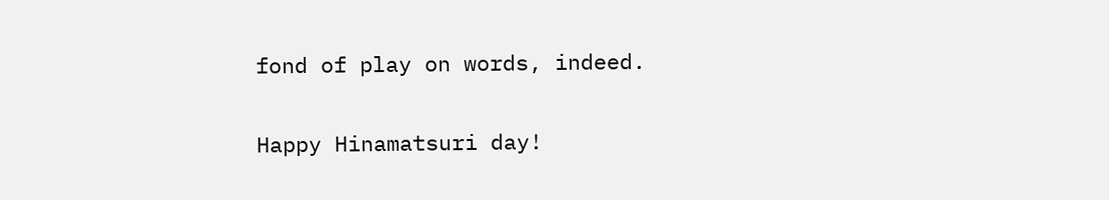fond of play on words, indeed.

Happy Hinamatsuri day!